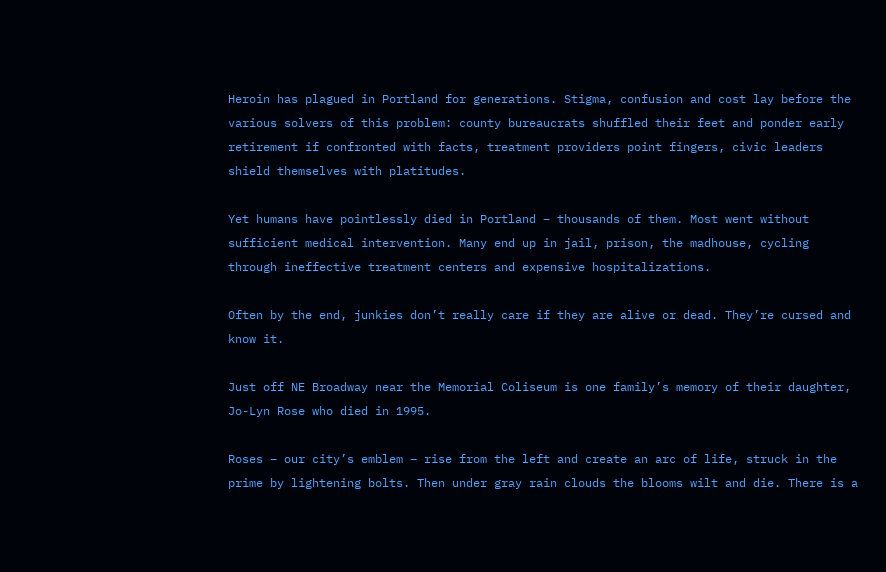Heroin has plagued in Portland for generations. Stigma, confusion and cost lay before the various solvers of this problem: county bureaucrats shuffled their feet and ponder early retirement if confronted with facts, treatment providers point fingers, civic leaders shield themselves with platitudes.

Yet humans have pointlessly died in Portland – thousands of them. Most went without sufficient medical intervention. Many end up in jail, prison, the madhouse, cycling through ineffective treatment centers and expensive hospitalizations.

Often by the end, junkies don’t really care if they are alive or dead. They’re cursed and know it.

Just off NE Broadway near the Memorial Coliseum is one family’s memory of their daughter, Jo-Lyn Rose who died in 1995.

Roses – our city’s emblem – rise from the left and create an arc of life, struck in the prime by lightening bolts. Then under gray rain clouds the blooms wilt and die. There is a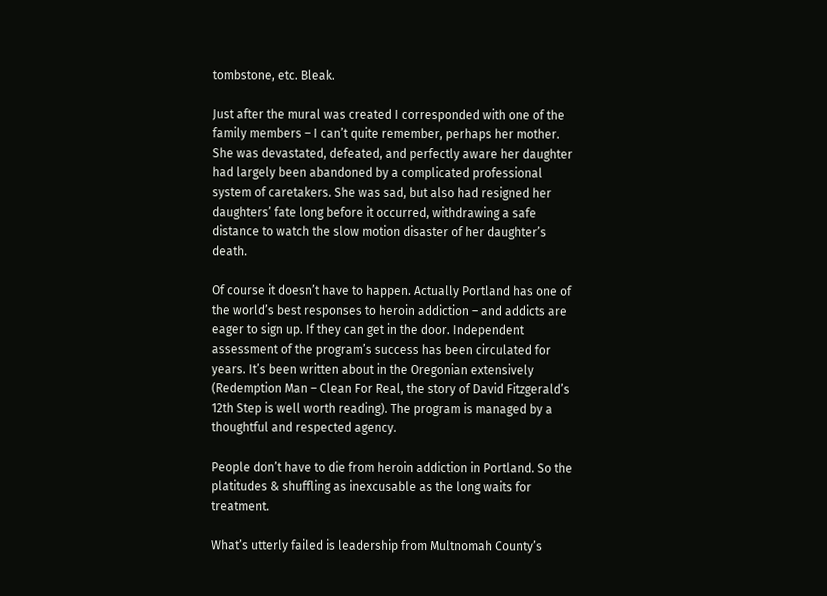tombstone, etc. Bleak.

Just after the mural was created I corresponded with one of the family members – I can’t quite remember, perhaps her mother. She was devastated, defeated, and perfectly aware her daughter had largely been abandoned by a complicated professional system of caretakers. She was sad, but also had resigned her daughters’ fate long before it occurred, withdrawing a safe distance to watch the slow motion disaster of her daughter’s death.

Of course it doesn’t have to happen. Actually Portland has one of the world’s best responses to heroin addiction – and addicts are eager to sign up. If they can get in the door. Independent assessment of the program’s success has been circulated for years. It’s been written about in the Oregonian extensively (Redemption Man – Clean For Real, the story of David Fitzgerald’s 12th Step is well worth reading). The program is managed by a thoughtful and respected agency.

People don’t have to die from heroin addiction in Portland. So the platitudes & shuffling as inexcusable as the long waits for treatment.

What’s utterly failed is leadership from Multnomah County’s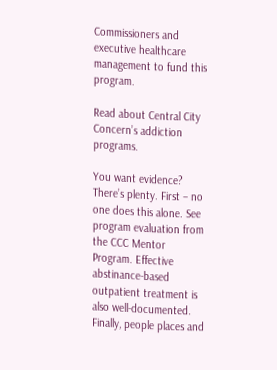Commissioners and executive healthcare management to fund this program.

Read about Central City Concern’s addiction programs.

You want evidence? There’s plenty. First – no one does this alone. See program evaluation from the CCC Mentor Program. Effective abstinance-based outpatient treatment is also well-documented. Finally, people places and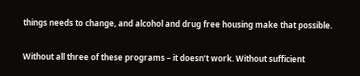things needs to change, and alcohol and drug free housing make that possible.

Without all three of these programs – it doesn’t work. Without sufficient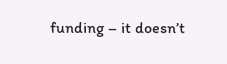funding – it doesn’t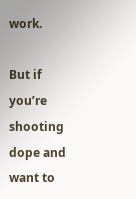work.

But if you’re shooting dope and want to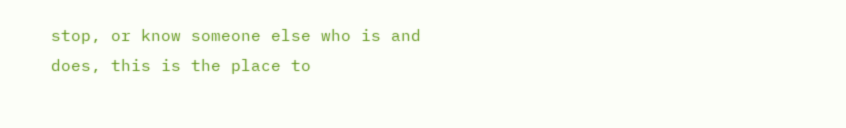stop, or know someone else who is and does, this is the place to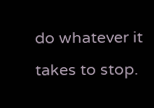do whatever it takes to stop.